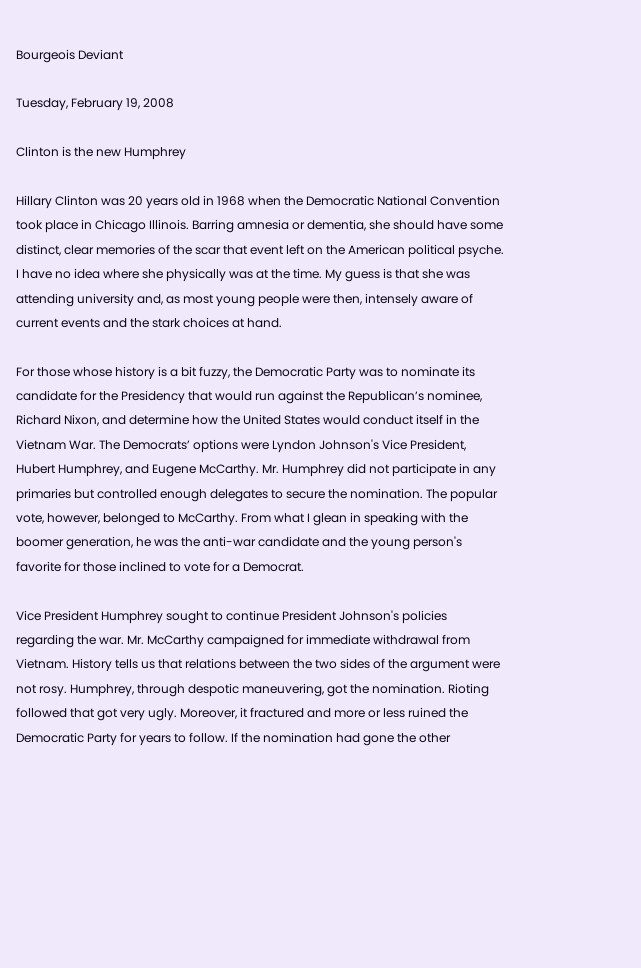Bourgeois Deviant

Tuesday, February 19, 2008

Clinton is the new Humphrey

Hillary Clinton was 20 years old in 1968 when the Democratic National Convention took place in Chicago Illinois. Barring amnesia or dementia, she should have some distinct, clear memories of the scar that event left on the American political psyche. I have no idea where she physically was at the time. My guess is that she was attending university and, as most young people were then, intensely aware of current events and the stark choices at hand.

For those whose history is a bit fuzzy, the Democratic Party was to nominate its candidate for the Presidency that would run against the Republican’s nominee, Richard Nixon, and determine how the United States would conduct itself in the Vietnam War. The Democrats’ options were Lyndon Johnson's Vice President, Hubert Humphrey, and Eugene McCarthy. Mr. Humphrey did not participate in any primaries but controlled enough delegates to secure the nomination. The popular vote, however, belonged to McCarthy. From what I glean in speaking with the boomer generation, he was the anti-war candidate and the young person's favorite for those inclined to vote for a Democrat.

Vice President Humphrey sought to continue President Johnson's policies regarding the war. Mr. McCarthy campaigned for immediate withdrawal from Vietnam. History tells us that relations between the two sides of the argument were not rosy. Humphrey, through despotic maneuvering, got the nomination. Rioting followed that got very ugly. Moreover, it fractured and more or less ruined the Democratic Party for years to follow. If the nomination had gone the other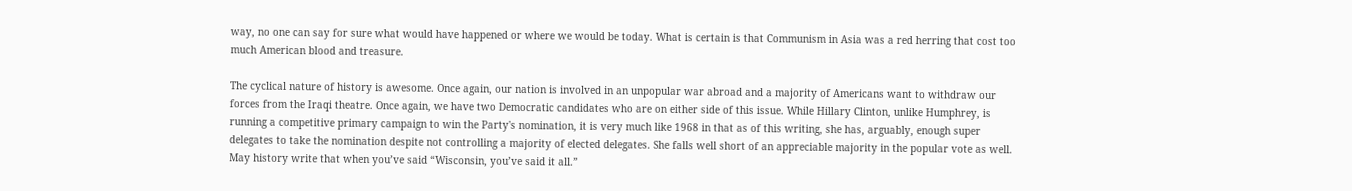way, no one can say for sure what would have happened or where we would be today. What is certain is that Communism in Asia was a red herring that cost too much American blood and treasure.

The cyclical nature of history is awesome. Once again, our nation is involved in an unpopular war abroad and a majority of Americans want to withdraw our forces from the Iraqi theatre. Once again, we have two Democratic candidates who are on either side of this issue. While Hillary Clinton, unlike Humphrey, is running a competitive primary campaign to win the Party's nomination, it is very much like 1968 in that as of this writing, she has, arguably, enough super delegates to take the nomination despite not controlling a majority of elected delegates. She falls well short of an appreciable majority in the popular vote as well. May history write that when you’ve said “Wisconsin, you’ve said it all.”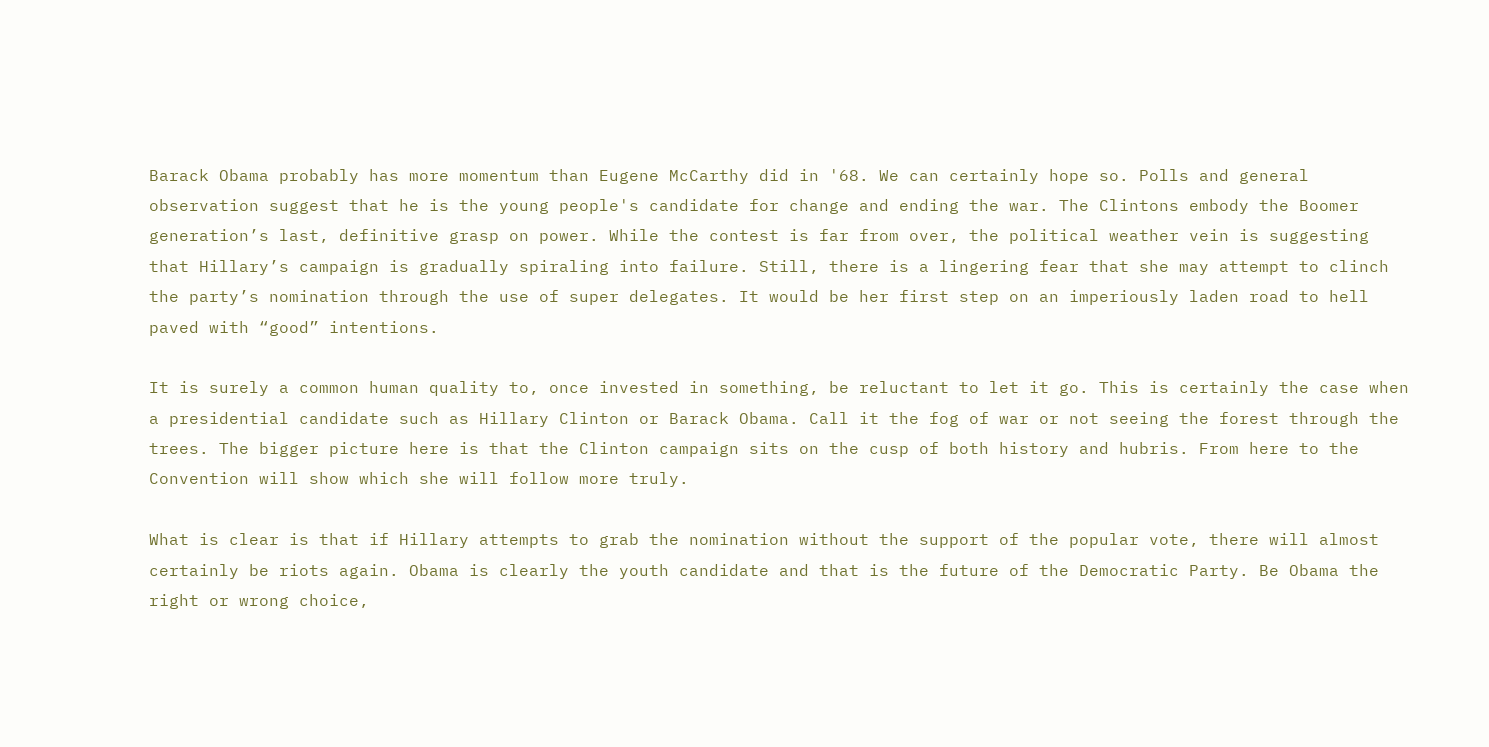Barack Obama probably has more momentum than Eugene McCarthy did in '68. We can certainly hope so. Polls and general observation suggest that he is the young people's candidate for change and ending the war. The Clintons embody the Boomer generation’s last, definitive grasp on power. While the contest is far from over, the political weather vein is suggesting that Hillary’s campaign is gradually spiraling into failure. Still, there is a lingering fear that she may attempt to clinch the party’s nomination through the use of super delegates. It would be her first step on an imperiously laden road to hell paved with “good” intentions.

It is surely a common human quality to, once invested in something, be reluctant to let it go. This is certainly the case when a presidential candidate such as Hillary Clinton or Barack Obama. Call it the fog of war or not seeing the forest through the trees. The bigger picture here is that the Clinton campaign sits on the cusp of both history and hubris. From here to the Convention will show which she will follow more truly.

What is clear is that if Hillary attempts to grab the nomination without the support of the popular vote, there will almost certainly be riots again. Obama is clearly the youth candidate and that is the future of the Democratic Party. Be Obama the right or wrong choice,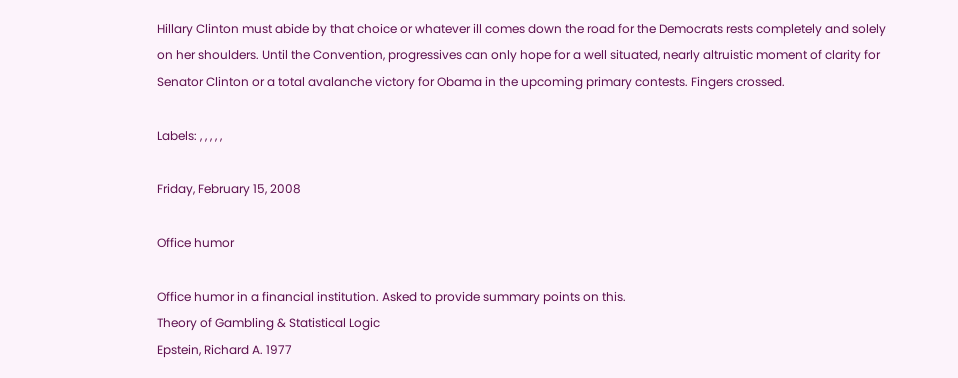Hillary Clinton must abide by that choice or whatever ill comes down the road for the Democrats rests completely and solely on her shoulders. Until the Convention, progressives can only hope for a well situated, nearly altruistic moment of clarity for Senator Clinton or a total avalanche victory for Obama in the upcoming primary contests. Fingers crossed.

Labels: , , , , ,

Friday, February 15, 2008

Office humor

Office humor in a financial institution. Asked to provide summary points on this.
Theory of Gambling & Statistical Logic
Epstein, Richard A. 1977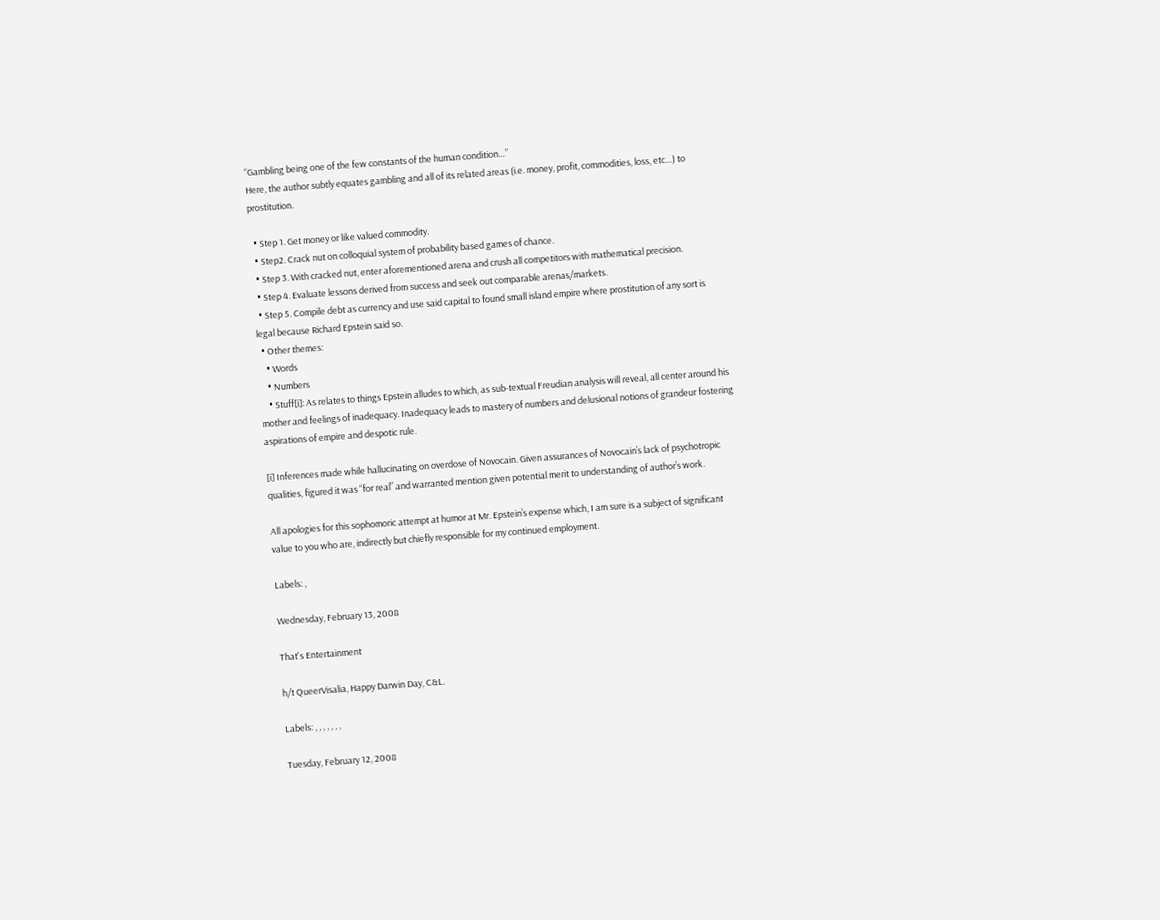“Gambling being one of the few constants of the human condition…”
Here, the author subtly equates gambling and all of its related areas (i.e. money, profit, commodities, loss, etc…) to prostitution.

  • Step 1. Get money or like valued commodity.
  • Step2. Crack nut on colloquial system of probability based games of chance.
  • Step 3. With cracked nut, enter aforementioned arena and crush all competitors with mathematical precision.
  • Step 4. Evaluate lessons derived from success and seek out comparable arenas/markets.
  • Step 5. Compile debt as currency and use said capital to found small island empire where prostitution of any sort is legal because Richard Epstein said so.
  • Other themes:
    • Words
    • Numbers
    • Stuff[i]: As relates to things Epstein alludes to which, as sub-textual Freudian analysis will reveal, all center around his mother and feelings of inadequacy. Inadequacy leads to mastery of numbers and delusional notions of grandeur fostering aspirations of empire and despotic rule.

[i] Inferences made while hallucinating on overdose of Novocain. Given assurances of Novocain’s lack of psychotropic qualities, figured it was “for real” and warranted mention given potential merit to understanding of author’s work.

All apologies for this sophomoric attempt at humor at Mr. Epstein’s expense which, I am sure is a subject of significant value to you who are, indirectly but chiefly responsible for my continued employment.

Labels: ,

Wednesday, February 13, 2008

That's Entertainment

h/t QueerVisalia, Happy Darwin Day, C&L.

Labels: , , , , , , ,

Tuesday, February 12, 2008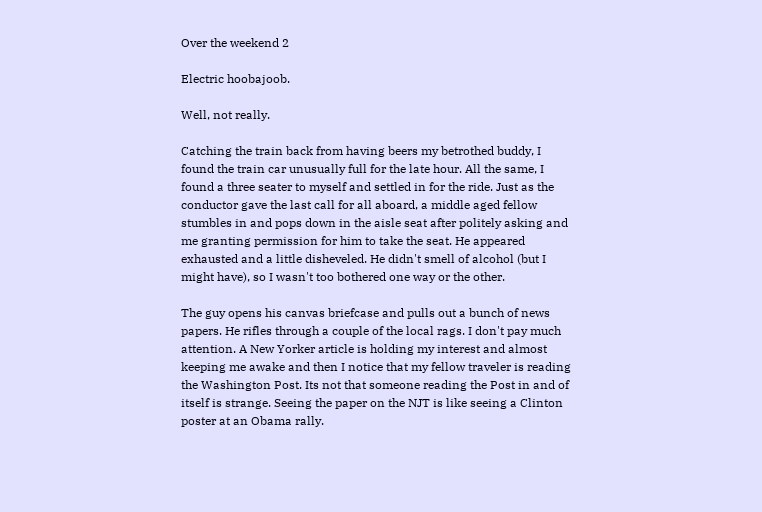Over the weekend 2

Electric hoobajoob.

Well, not really.

Catching the train back from having beers my betrothed buddy, I found the train car unusually full for the late hour. All the same, I found a three seater to myself and settled in for the ride. Just as the conductor gave the last call for all aboard, a middle aged fellow stumbles in and pops down in the aisle seat after politely asking and me granting permission for him to take the seat. He appeared exhausted and a little disheveled. He didn't smell of alcohol (but I might have), so I wasn't too bothered one way or the other.

The guy opens his canvas briefcase and pulls out a bunch of news papers. He rifles through a couple of the local rags. I don't pay much attention. A New Yorker article is holding my interest and almost keeping me awake and then I notice that my fellow traveler is reading the Washington Post. Its not that someone reading the Post in and of itself is strange. Seeing the paper on the NJT is like seeing a Clinton poster at an Obama rally.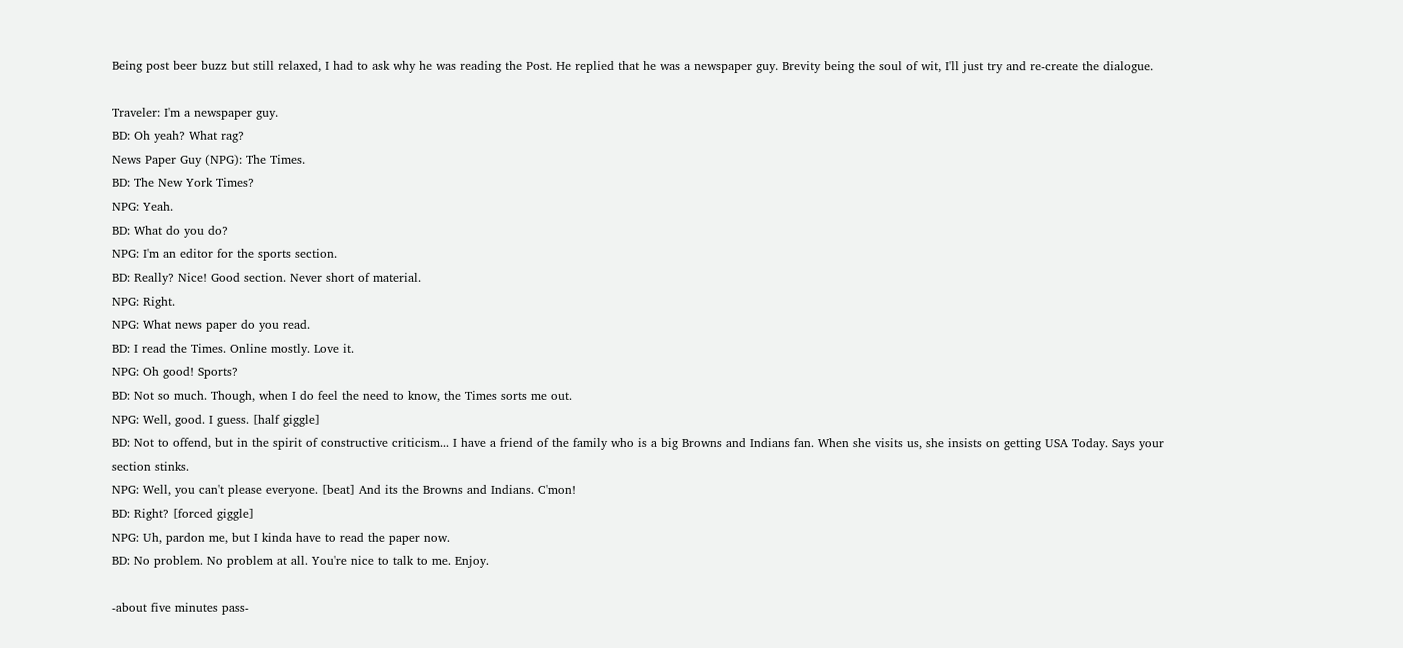Being post beer buzz but still relaxed, I had to ask why he was reading the Post. He replied that he was a newspaper guy. Brevity being the soul of wit, I'll just try and re-create the dialogue.

Traveler: I'm a newspaper guy.
BD: Oh yeah? What rag?
News Paper Guy (NPG): The Times.
BD: The New York Times?
NPG: Yeah.
BD: What do you do?
NPG: I'm an editor for the sports section.
BD: Really? Nice! Good section. Never short of material.
NPG: Right.
NPG: What news paper do you read.
BD: I read the Times. Online mostly. Love it.
NPG: Oh good! Sports?
BD: Not so much. Though, when I do feel the need to know, the Times sorts me out.
NPG: Well, good. I guess. [half giggle]
BD: Not to offend, but in the spirit of constructive criticism... I have a friend of the family who is a big Browns and Indians fan. When she visits us, she insists on getting USA Today. Says your section stinks.
NPG: Well, you can't please everyone. [beat] And its the Browns and Indians. C'mon!
BD: Right? [forced giggle]
NPG: Uh, pardon me, but I kinda have to read the paper now.
BD: No problem. No problem at all. You're nice to talk to me. Enjoy.

-about five minutes pass-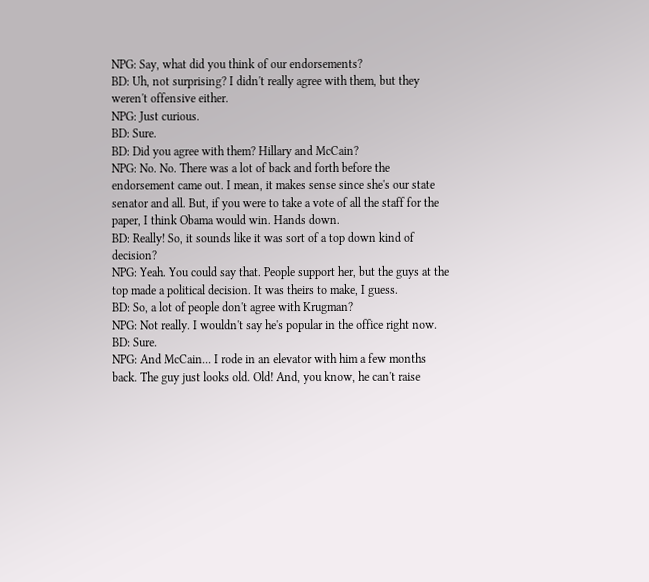NPG: Say, what did you think of our endorsements?
BD: Uh, not surprising? I didn't really agree with them, but they weren't offensive either.
NPG: Just curious.
BD: Sure.
BD: Did you agree with them? Hillary and McCain?
NPG: No. No. There was a lot of back and forth before the endorsement came out. I mean, it makes sense since she's our state senator and all. But, if you were to take a vote of all the staff for the paper, I think Obama would win. Hands down.
BD: Really! So, it sounds like it was sort of a top down kind of decision?
NPG: Yeah. You could say that. People support her, but the guys at the top made a political decision. It was theirs to make, I guess.
BD: So, a lot of people don't agree with Krugman?
NPG: Not really. I wouldn't say he's popular in the office right now.
BD: Sure.
NPG: And McCain... I rode in an elevator with him a few months back. The guy just looks old. Old! And, you know, he can't raise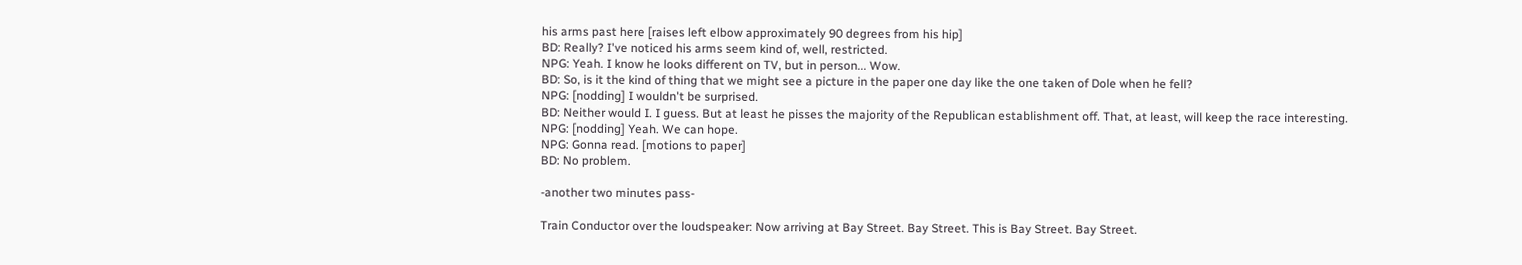his arms past here [raises left elbow approximately 90 degrees from his hip]
BD: Really? I've noticed his arms seem kind of, well, restricted.
NPG: Yeah. I know he looks different on TV, but in person... Wow.
BD: So, is it the kind of thing that we might see a picture in the paper one day like the one taken of Dole when he fell?
NPG: [nodding] I wouldn't be surprised.
BD: Neither would I. I guess. But at least he pisses the majority of the Republican establishment off. That, at least, will keep the race interesting.
NPG: [nodding] Yeah. We can hope.
NPG: Gonna read. [motions to paper]
BD: No problem.

-another two minutes pass-

Train Conductor over the loudspeaker: Now arriving at Bay Street. Bay Street. This is Bay Street. Bay Street.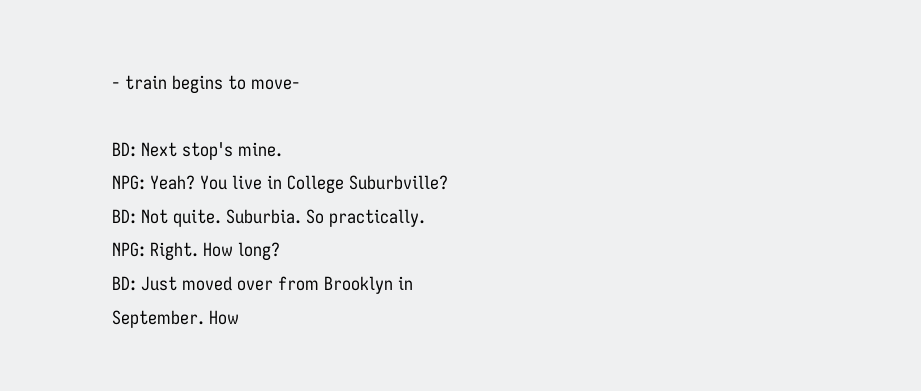- train begins to move-

BD: Next stop's mine.
NPG: Yeah? You live in College Suburbville?
BD: Not quite. Suburbia. So practically.
NPG: Right. How long?
BD: Just moved over from Brooklyn in September. How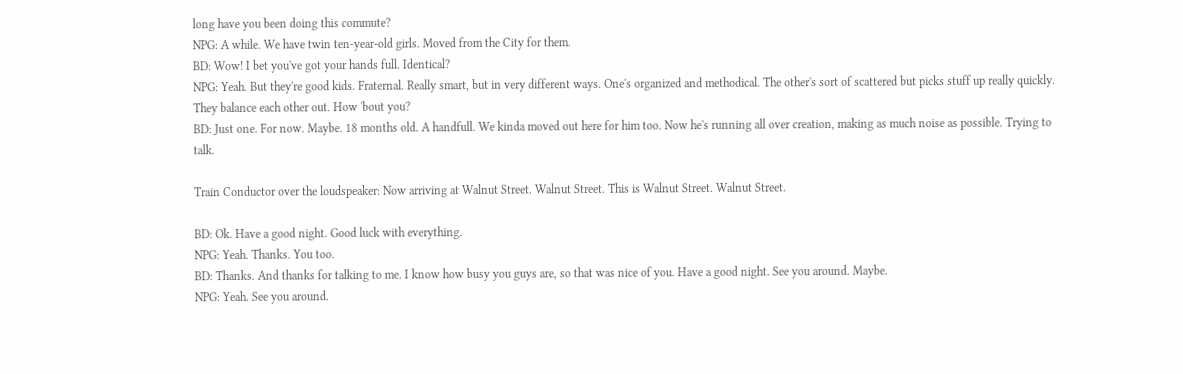long have you been doing this commute?
NPG: A while. We have twin ten-year-old girls. Moved from the City for them.
BD: Wow! I bet you've got your hands full. Identical?
NPG: Yeah. But they're good kids. Fraternal. Really smart, but in very different ways. One's organized and methodical. The other's sort of scattered but picks stuff up really quickly. They balance each other out. How 'bout you?
BD: Just one. For now. Maybe. 18 months old. A handfull. We kinda moved out here for him too. Now he's running all over creation, making as much noise as possible. Trying to talk.

Train Conductor over the loudspeaker: Now arriving at Walnut Street. Walnut Street. This is Walnut Street. Walnut Street.

BD: Ok. Have a good night. Good luck with everything.
NPG: Yeah. Thanks. You too.
BD: Thanks. And thanks for talking to me. I know how busy you guys are, so that was nice of you. Have a good night. See you around. Maybe.
NPG: Yeah. See you around.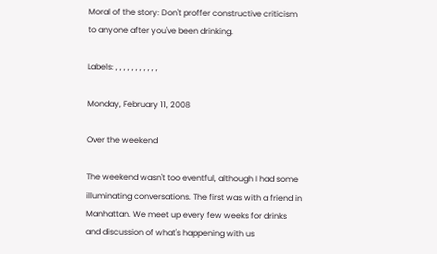Moral of the story: Don't proffer constructive criticism to anyone after you've been drinking.

Labels: , , , , , , , , , , ,

Monday, February 11, 2008

Over the weekend

The weekend wasn't too eventful, although I had some illuminating conversations. The first was with a friend in Manhattan. We meet up every few weeks for drinks and discussion of what's happening with us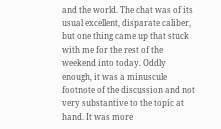and the world. The chat was of its usual excellent, disparate caliber, but one thing came up that stuck with me for the rest of the weekend into today. Oddly enough, it was a minuscule footnote of the discussion and not very substantive to the topic at hand. It was more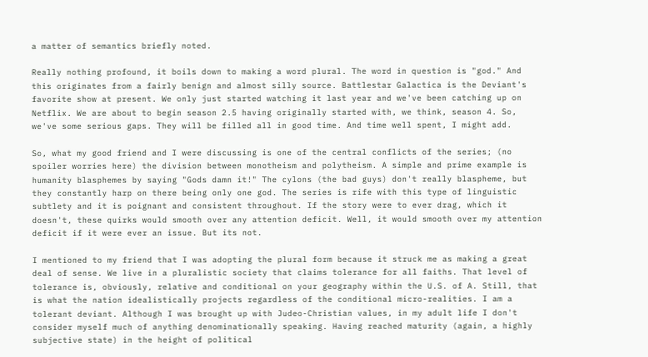a matter of semantics briefly noted.

Really nothing profound, it boils down to making a word plural. The word in question is "god." And this originates from a fairly benign and almost silly source. Battlestar Galactica is the Deviant's favorite show at present. We only just started watching it last year and we've been catching up on Netflix. We are about to begin season 2.5 having originally started with, we think, season 4. So, we've some serious gaps. They will be filled all in good time. And time well spent, I might add.

So, what my good friend and I were discussing is one of the central conflicts of the series; (no spoiler worries here) the division between monotheism and polytheism. A simple and prime example is humanity blasphemes by saying "Gods damn it!" The cylons (the bad guys) don't really blaspheme, but they constantly harp on there being only one god. The series is rife with this type of linguistic subtlety and it is poignant and consistent throughout. If the story were to ever drag, which it doesn't, these quirks would smooth over any attention deficit. Well, it would smooth over my attention deficit if it were ever an issue. But its not.

I mentioned to my friend that I was adopting the plural form because it struck me as making a great deal of sense. We live in a pluralistic society that claims tolerance for all faiths. That level of tolerance is, obviously, relative and conditional on your geography within the U.S. of A. Still, that is what the nation idealistically projects regardless of the conditional micro-realities. I am a tolerant deviant. Although I was brought up with Judeo-Christian values, in my adult life I don't consider myself much of anything denominationally speaking. Having reached maturity (again, a highly subjective state) in the height of political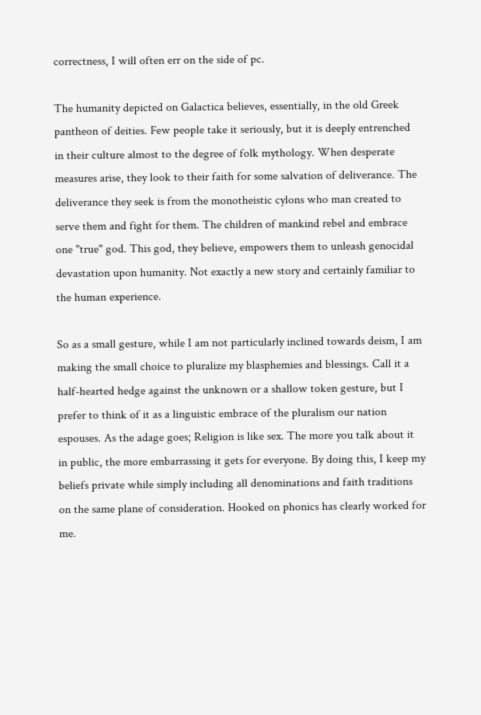correctness, I will often err on the side of pc.

The humanity depicted on Galactica believes, essentially, in the old Greek pantheon of deities. Few people take it seriously, but it is deeply entrenched in their culture almost to the degree of folk mythology. When desperate measures arise, they look to their faith for some salvation of deliverance. The deliverance they seek is from the monotheistic cylons who man created to serve them and fight for them. The children of mankind rebel and embrace one "true" god. This god, they believe, empowers them to unleash genocidal devastation upon humanity. Not exactly a new story and certainly familiar to the human experience.

So as a small gesture, while I am not particularly inclined towards deism, I am making the small choice to pluralize my blasphemies and blessings. Call it a half-hearted hedge against the unknown or a shallow token gesture, but I prefer to think of it as a linguistic embrace of the pluralism our nation espouses. As the adage goes; Religion is like sex. The more you talk about it in public, the more embarrassing it gets for everyone. By doing this, I keep my beliefs private while simply including all denominations and faith traditions on the same plane of consideration. Hooked on phonics has clearly worked for me.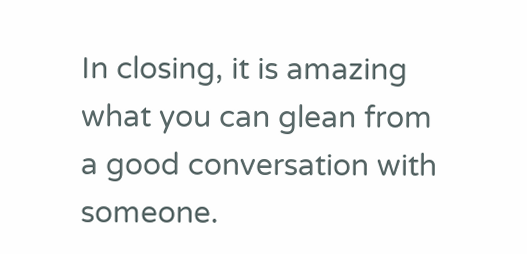In closing, it is amazing what you can glean from a good conversation with someone.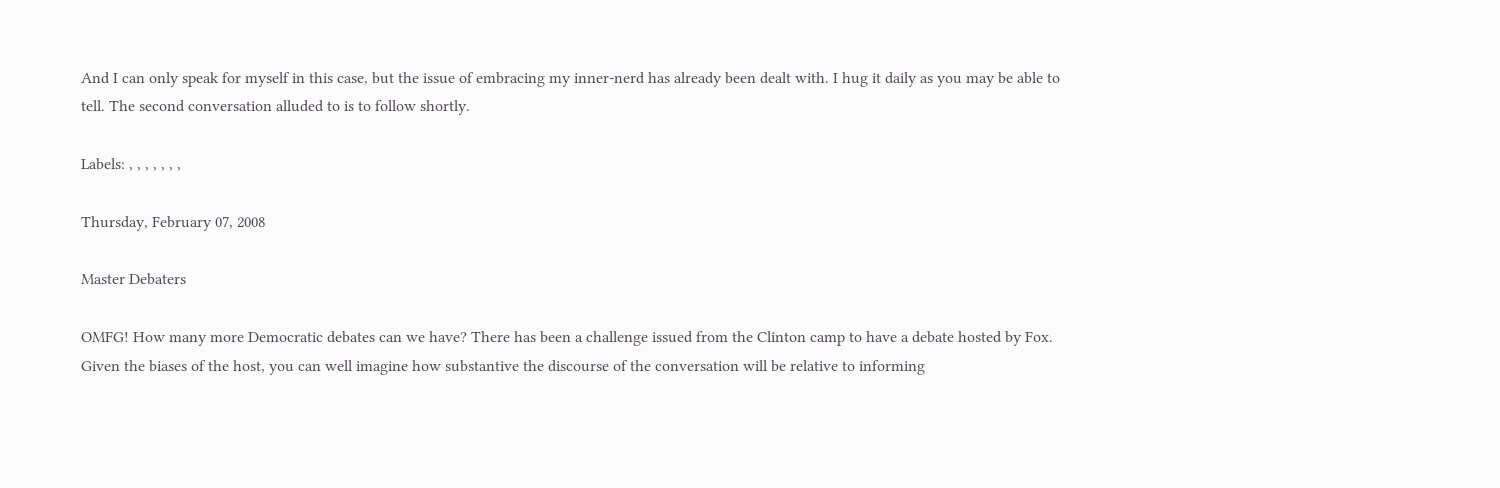And I can only speak for myself in this case, but the issue of embracing my inner-nerd has already been dealt with. I hug it daily as you may be able to tell. The second conversation alluded to is to follow shortly.

Labels: , , , , , , ,

Thursday, February 07, 2008

Master Debaters

OMFG! How many more Democratic debates can we have? There has been a challenge issued from the Clinton camp to have a debate hosted by Fox. Given the biases of the host, you can well imagine how substantive the discourse of the conversation will be relative to informing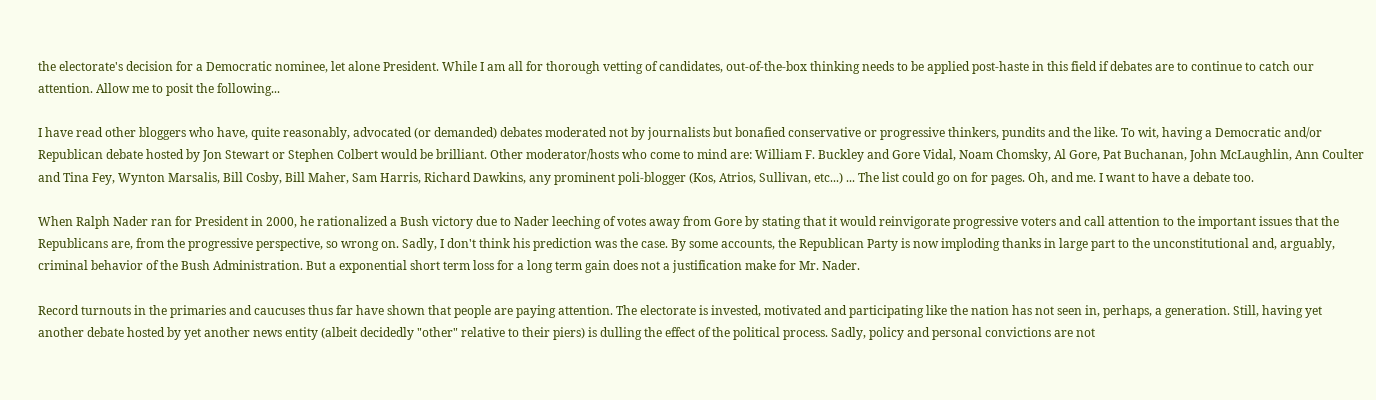the electorate's decision for a Democratic nominee, let alone President. While I am all for thorough vetting of candidates, out-of-the-box thinking needs to be applied post-haste in this field if debates are to continue to catch our attention. Allow me to posit the following...

I have read other bloggers who have, quite reasonably, advocated (or demanded) debates moderated not by journalists but bonafied conservative or progressive thinkers, pundits and the like. To wit, having a Democratic and/or Republican debate hosted by Jon Stewart or Stephen Colbert would be brilliant. Other moderator/hosts who come to mind are: William F. Buckley and Gore Vidal, Noam Chomsky, Al Gore, Pat Buchanan, John McLaughlin, Ann Coulter and Tina Fey, Wynton Marsalis, Bill Cosby, Bill Maher, Sam Harris, Richard Dawkins, any prominent poli-blogger (Kos, Atrios, Sullivan, etc...) ... The list could go on for pages. Oh, and me. I want to have a debate too.

When Ralph Nader ran for President in 2000, he rationalized a Bush victory due to Nader leeching of votes away from Gore by stating that it would reinvigorate progressive voters and call attention to the important issues that the Republicans are, from the progressive perspective, so wrong on. Sadly, I don't think his prediction was the case. By some accounts, the Republican Party is now imploding thanks in large part to the unconstitutional and, arguably, criminal behavior of the Bush Administration. But a exponential short term loss for a long term gain does not a justification make for Mr. Nader.

Record turnouts in the primaries and caucuses thus far have shown that people are paying attention. The electorate is invested, motivated and participating like the nation has not seen in, perhaps, a generation. Still, having yet another debate hosted by yet another news entity (albeit decidedly "other" relative to their piers) is dulling the effect of the political process. Sadly, policy and personal convictions are not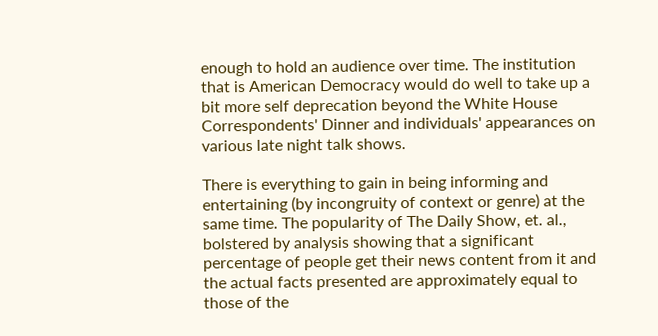enough to hold an audience over time. The institution that is American Democracy would do well to take up a bit more self deprecation beyond the White House Correspondents' Dinner and individuals' appearances on various late night talk shows.

There is everything to gain in being informing and entertaining (by incongruity of context or genre) at the same time. The popularity of The Daily Show, et. al., bolstered by analysis showing that a significant percentage of people get their news content from it and the actual facts presented are approximately equal to those of the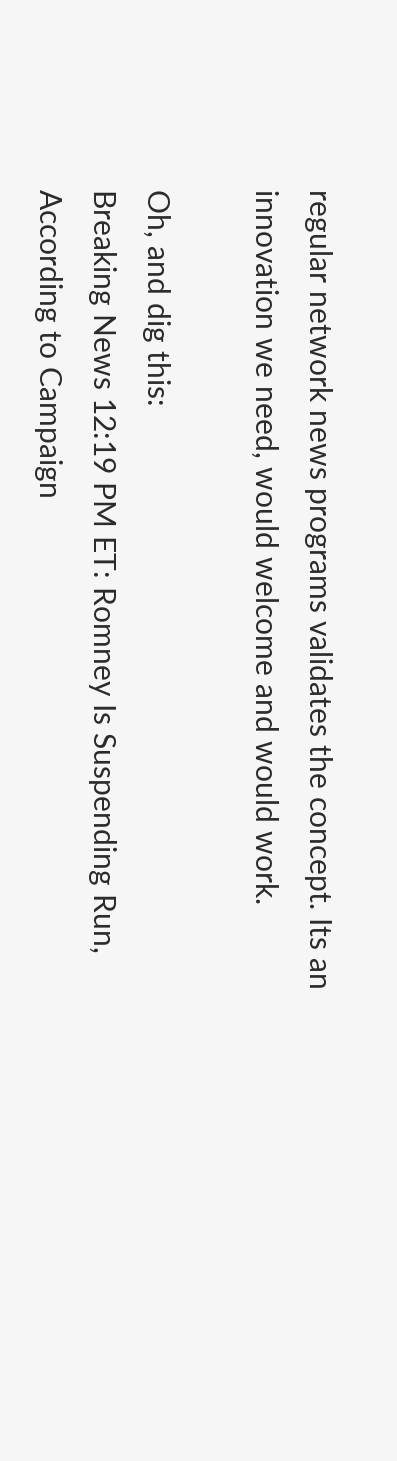regular network news programs validates the concept. Its an innovation we need, would welcome and would work.

Oh, and dig this:
Breaking News 12:19 PM ET: Romney Is Suspending Run, According to Campaign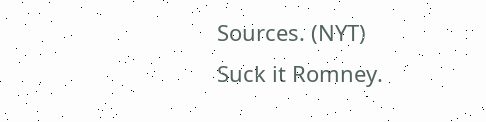Sources. (NYT)
Suck it Romney.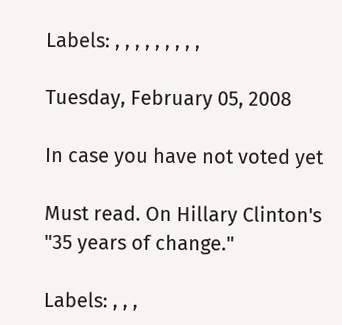Labels: , , , , , , , , ,

Tuesday, February 05, 2008

In case you have not voted yet

Must read. On Hillary Clinton's "35 years of change."

Labels: , , ,